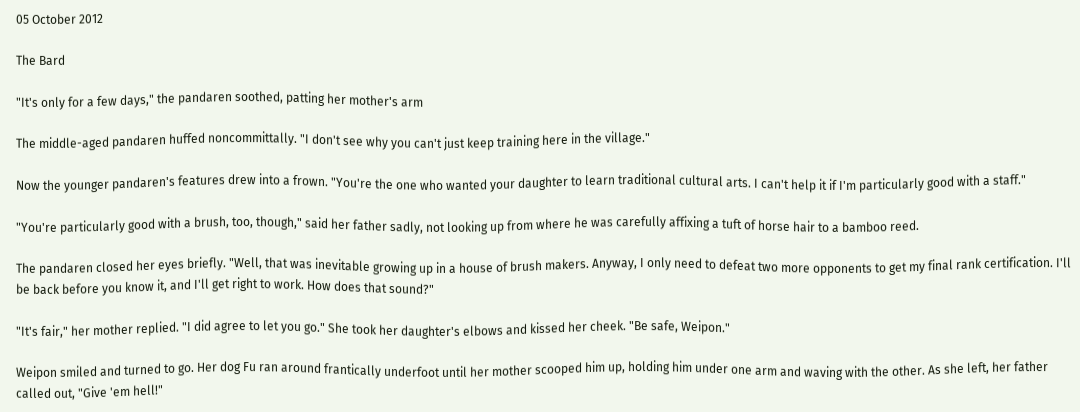05 October 2012

The Bard

"It's only for a few days," the pandaren soothed, patting her mother's arm

The middle-aged pandaren huffed noncommittally. "I don't see why you can't just keep training here in the village."

Now the younger pandaren's features drew into a frown. "You're the one who wanted your daughter to learn traditional cultural arts. I can't help it if I'm particularly good with a staff."

"You're particularly good with a brush, too, though," said her father sadly, not looking up from where he was carefully affixing a tuft of horse hair to a bamboo reed.

The pandaren closed her eyes briefly. "Well, that was inevitable growing up in a house of brush makers. Anyway, I only need to defeat two more opponents to get my final rank certification. I'll be back before you know it, and I'll get right to work. How does that sound?"

"It's fair," her mother replied. "I did agree to let you go." She took her daughter's elbows and kissed her cheek. "Be safe, Weipon."

Weipon smiled and turned to go. Her dog Fu ran around frantically underfoot until her mother scooped him up, holding him under one arm and waving with the other. As she left, her father called out, "Give 'em hell!"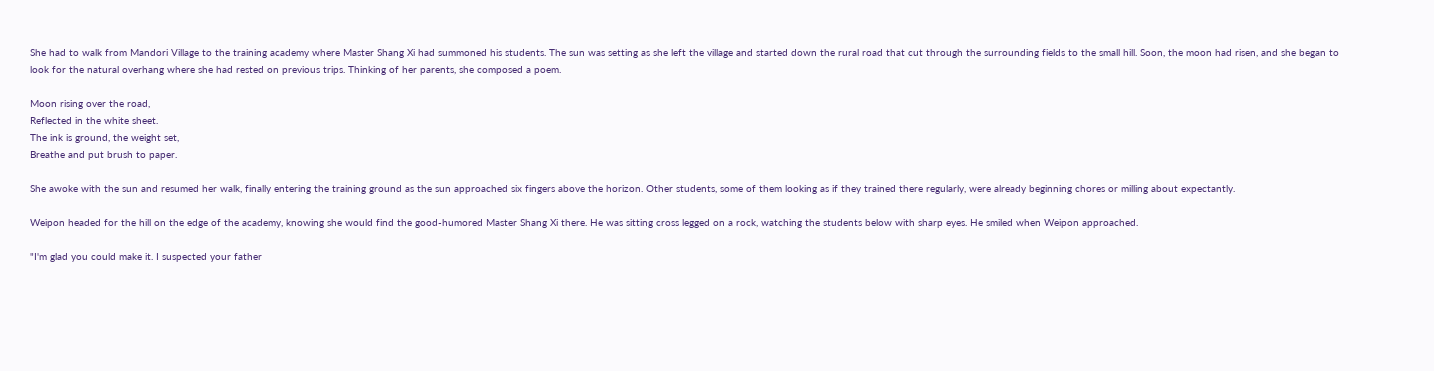She had to walk from Mandori Village to the training academy where Master Shang Xi had summoned his students. The sun was setting as she left the village and started down the rural road that cut through the surrounding fields to the small hill. Soon, the moon had risen, and she began to look for the natural overhang where she had rested on previous trips. Thinking of her parents, she composed a poem.

Moon rising over the road,
Reflected in the white sheet.
The ink is ground, the weight set,
Breathe and put brush to paper.

She awoke with the sun and resumed her walk, finally entering the training ground as the sun approached six fingers above the horizon. Other students, some of them looking as if they trained there regularly, were already beginning chores or milling about expectantly.

Weipon headed for the hill on the edge of the academy, knowing she would find the good-humored Master Shang Xi there. He was sitting cross legged on a rock, watching the students below with sharp eyes. He smiled when Weipon approached.

"I'm glad you could make it. I suspected your father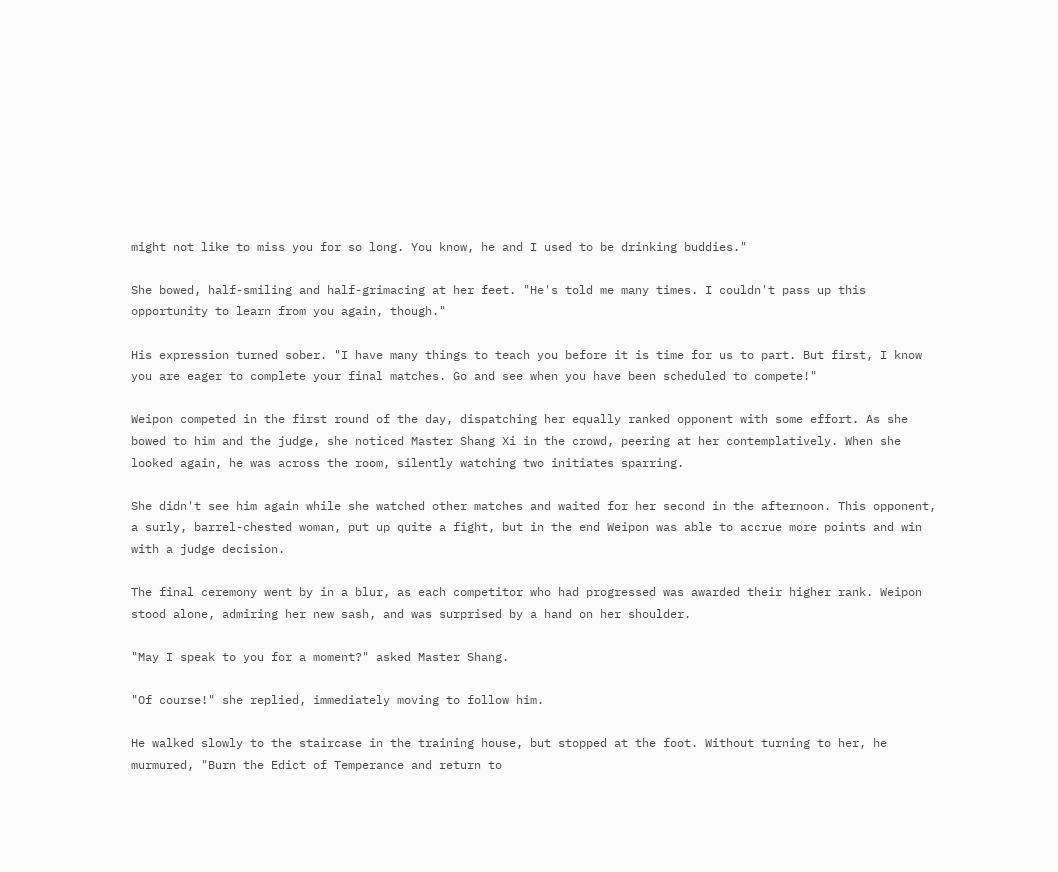might not like to miss you for so long. You know, he and I used to be drinking buddies."

She bowed, half-smiling and half-grimacing at her feet. "He's told me many times. I couldn't pass up this opportunity to learn from you again, though."

His expression turned sober. "I have many things to teach you before it is time for us to part. But first, I know you are eager to complete your final matches. Go and see when you have been scheduled to compete!"

Weipon competed in the first round of the day, dispatching her equally ranked opponent with some effort. As she bowed to him and the judge, she noticed Master Shang Xi in the crowd, peering at her contemplatively. When she looked again, he was across the room, silently watching two initiates sparring.

She didn't see him again while she watched other matches and waited for her second in the afternoon. This opponent, a surly, barrel-chested woman, put up quite a fight, but in the end Weipon was able to accrue more points and win with a judge decision.

The final ceremony went by in a blur, as each competitor who had progressed was awarded their higher rank. Weipon stood alone, admiring her new sash, and was surprised by a hand on her shoulder.

"May I speak to you for a moment?" asked Master Shang.

"Of course!" she replied, immediately moving to follow him.

He walked slowly to the staircase in the training house, but stopped at the foot. Without turning to her, he murmured, "Burn the Edict of Temperance and return to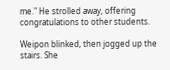me." He strolled away, offering congratulations to other students.

Weipon blinked, then jogged up the stairs. She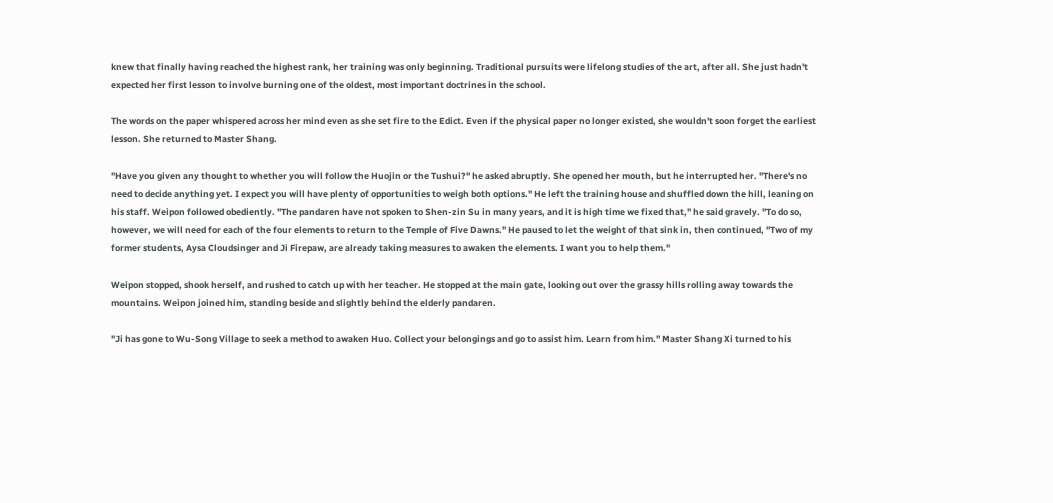knew that finally having reached the highest rank, her training was only beginning. Traditional pursuits were lifelong studies of the art, after all. She just hadn't expected her first lesson to involve burning one of the oldest, most important doctrines in the school.

The words on the paper whispered across her mind even as she set fire to the Edict. Even if the physical paper no longer existed, she wouldn't soon forget the earliest lesson. She returned to Master Shang.

"Have you given any thought to whether you will follow the Huojin or the Tushui?" he asked abruptly. She opened her mouth, but he interrupted her. "There's no need to decide anything yet. I expect you will have plenty of opportunities to weigh both options." He left the training house and shuffled down the hill, leaning on his staff. Weipon followed obediently. "The pandaren have not spoken to Shen-zin Su in many years, and it is high time we fixed that," he said gravely. "To do so, however, we will need for each of the four elements to return to the Temple of Five Dawns." He paused to let the weight of that sink in, then continued, "Two of my former students, Aysa Cloudsinger and Ji Firepaw, are already taking measures to awaken the elements. I want you to help them."

Weipon stopped, shook herself, and rushed to catch up with her teacher. He stopped at the main gate, looking out over the grassy hills rolling away towards the mountains. Weipon joined him, standing beside and slightly behind the elderly pandaren.

"Ji has gone to Wu-Song Village to seek a method to awaken Huo. Collect your belongings and go to assist him. Learn from him." Master Shang Xi turned to his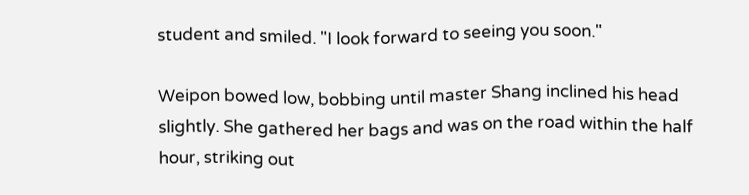student and smiled. "I look forward to seeing you soon."

Weipon bowed low, bobbing until master Shang inclined his head slightly. She gathered her bags and was on the road within the half hour, striking out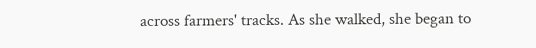across farmers' tracks. As she walked, she began to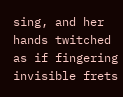sing, and her hands twitched as if fingering invisible frets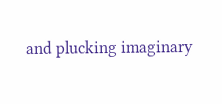and plucking imaginary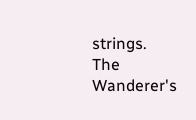strings. The Wanderer's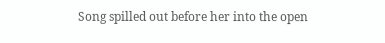Song spilled out before her into the open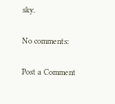sky.

No comments:

Post a Comment